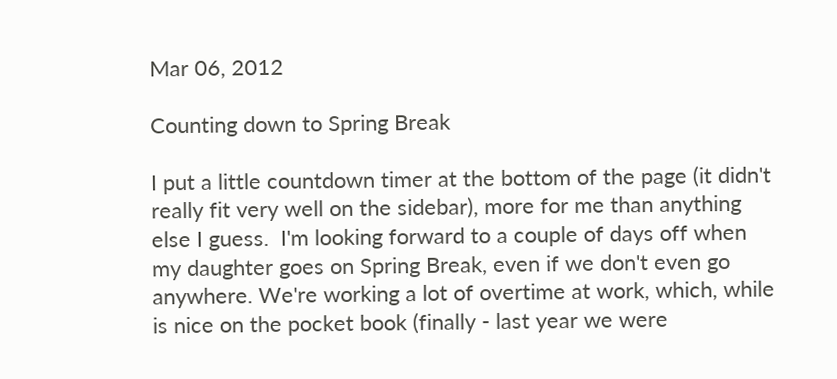Mar 06, 2012

Counting down to Spring Break

I put a little countdown timer at the bottom of the page (it didn't really fit very well on the sidebar), more for me than anything else I guess.  I'm looking forward to a couple of days off when my daughter goes on Spring Break, even if we don't even go anywhere. We're working a lot of overtime at work, which, while is nice on the pocket book (finally - last year we were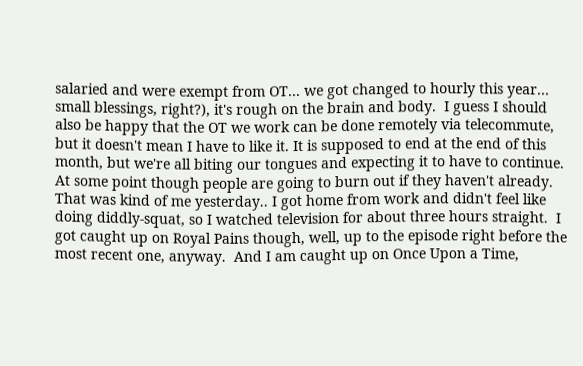salaried and were exempt from OT... we got changed to hourly this year... small blessings, right?), it's rough on the brain and body.  I guess I should also be happy that the OT we work can be done remotely via telecommute, but it doesn't mean I have to like it. It is supposed to end at the end of this month, but we're all biting our tongues and expecting it to have to continue.  At some point though people are going to burn out if they haven't already.  That was kind of me yesterday.. I got home from work and didn't feel like doing diddly-squat, so I watched television for about three hours straight.  I got caught up on Royal Pains though, well, up to the episode right before the most recent one, anyway.  And I am caught up on Once Upon a Time,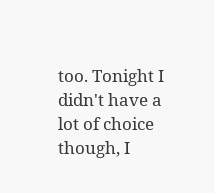too. Tonight I didn't have a lot of choice though, I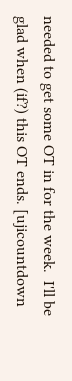needed to get some OT in for the week.  I'll be glad when (if?) this OT ends. [ujicountdown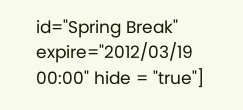id="Spring Break" expire="2012/03/19 00:00" hide = "true"]